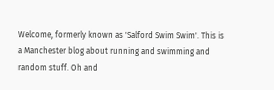Welcome, formerly known as 'Salford Swim Swim'. This is a Manchester blog about running and swimming and random stuff. Oh and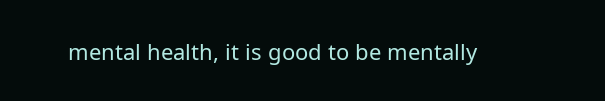mental health, it is good to be mentally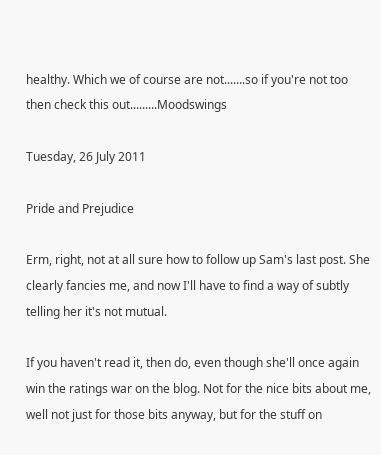healthy. Which we of course are not.......so if you're not too then check this out.........Moodswings

Tuesday, 26 July 2011

Pride and Prejudice

Erm, right, not at all sure how to follow up Sam's last post. She clearly fancies me, and now I'll have to find a way of subtly telling her it's not mutual.

If you haven't read it, then do, even though she'll once again win the ratings war on the blog. Not for the nice bits about me, well not just for those bits anyway, but for the stuff on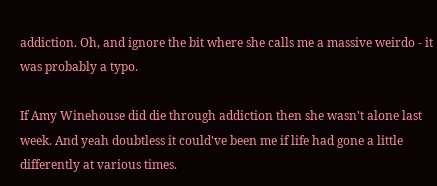addiction. Oh, and ignore the bit where she calls me a massive weirdo - it was probably a typo.

If Amy Winehouse did die through addiction then she wasn't alone last week. And yeah doubtless it could've been me if life had gone a little differently at various times.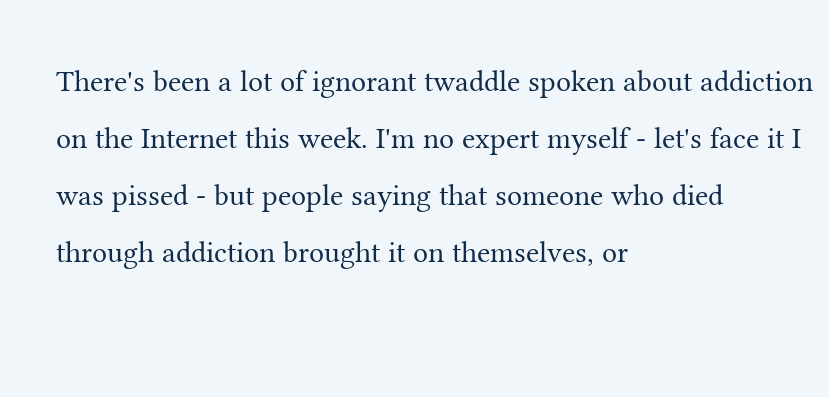There's been a lot of ignorant twaddle spoken about addiction on the Internet this week. I'm no expert myself - let's face it I was pissed - but people saying that someone who died through addiction brought it on themselves, or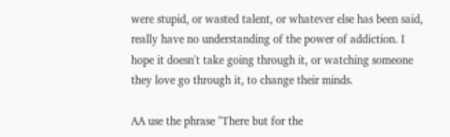were stupid, or wasted talent, or whatever else has been said, really have no understanding of the power of addiction. I hope it doesn't take going through it, or watching someone they love go through it, to change their minds.

AA use the phrase "There but for the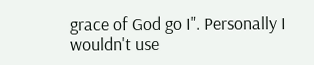grace of God go I". Personally I wouldn't use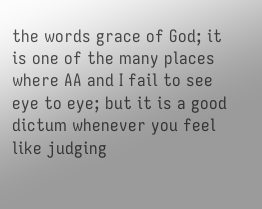the words grace of God; it is one of the many places where AA and I fail to see eye to eye; but it is a good dictum whenever you feel like judging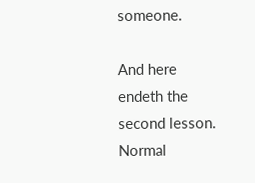someone.

And here endeth the second lesson. Normal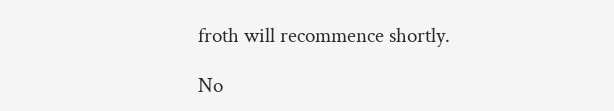froth will recommence shortly.

No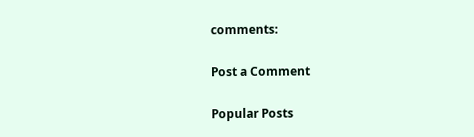comments:

Post a Comment

Popular Posts